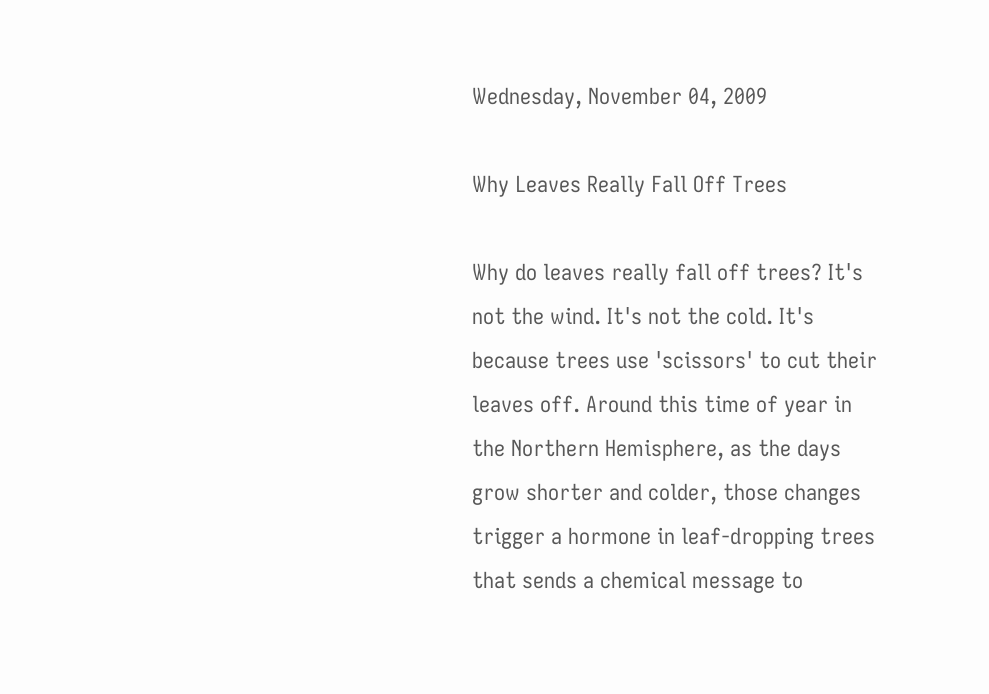Wednesday, November 04, 2009

Why Leaves Really Fall Off Trees

Why do leaves really fall off trees? It's not the wind. It's not the cold. It's because trees use 'scissors' to cut their leaves off. Around this time of year in the Northern Hemisphere, as the days grow shorter and colder, those changes trigger a hormone in leaf-dropping trees that sends a chemical message to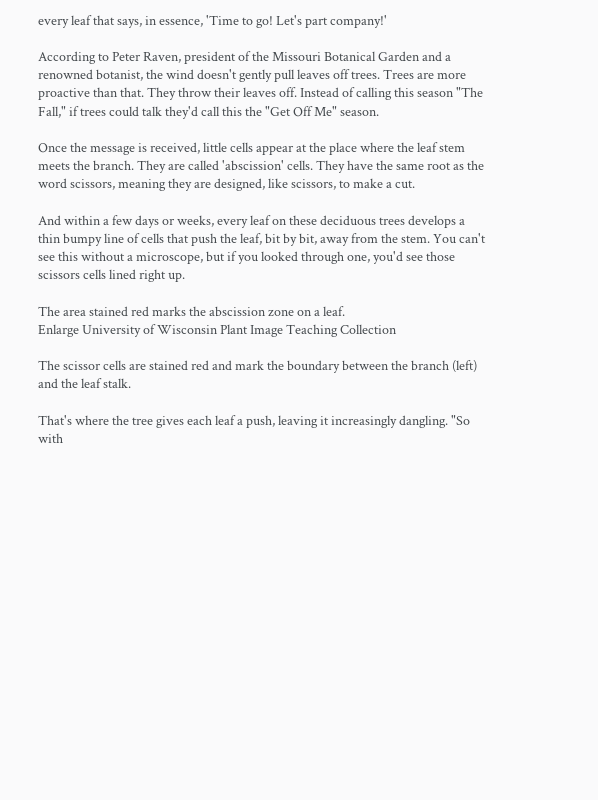every leaf that says, in essence, 'Time to go! Let's part company!'

According to Peter Raven, president of the Missouri Botanical Garden and a renowned botanist, the wind doesn't gently pull leaves off trees. Trees are more proactive than that. They throw their leaves off. Instead of calling this season "The Fall," if trees could talk they'd call this the "Get Off Me" season.

Once the message is received, little cells appear at the place where the leaf stem meets the branch. They are called 'abscission' cells. They have the same root as the word scissors, meaning they are designed, like scissors, to make a cut.

And within a few days or weeks, every leaf on these deciduous trees develops a thin bumpy line of cells that push the leaf, bit by bit, away from the stem. You can't see this without a microscope, but if you looked through one, you'd see those scissors cells lined right up.

The area stained red marks the abscission zone on a leaf.
Enlarge University of Wisconsin Plant Image Teaching Collection

The scissor cells are stained red and mark the boundary between the branch (left) and the leaf stalk.

That's where the tree gives each leaf a push, leaving it increasingly dangling. "So with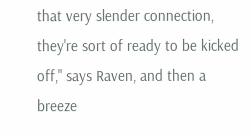that very slender connection, they're sort of ready to be kicked off," says Raven, and then a breeze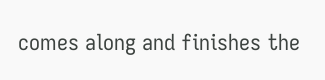comes along and finishes the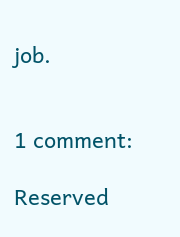job.


1 comment:

Reserved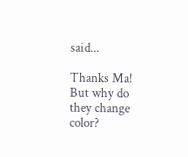said...

Thanks Ma! But why do they change color?